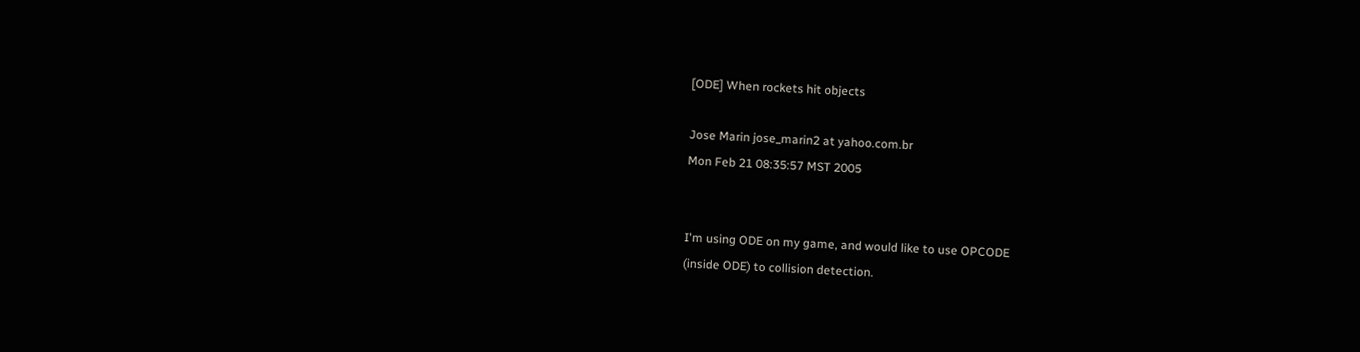[ODE] When rockets hit objects

Jose Marin jose_marin2 at yahoo.com.br
Mon Feb 21 08:35:57 MST 2005


I'm using ODE on my game, and would like to use OPCODE
(inside ODE) to collision detection.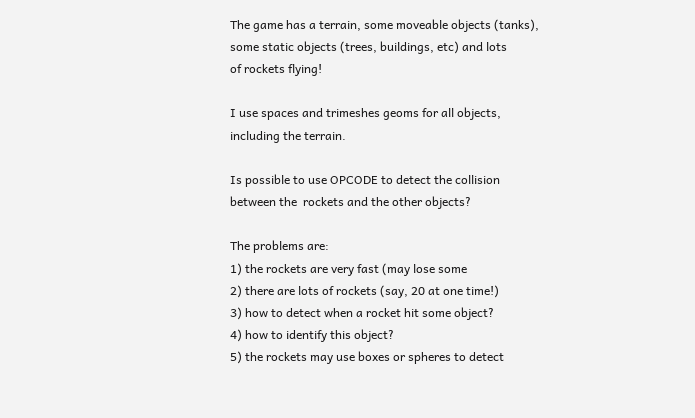The game has a terrain, some moveable objects (tanks),
some static objects (trees, buildings, etc) and lots
of rockets flying!

I use spaces and trimeshes geoms for all objects,
including the terrain.

Is possible to use OPCODE to detect the collision
between the  rockets and the other objects?

The problems are:
1) the rockets are very fast (may lose some
2) there are lots of rockets (say, 20 at one time!)
3) how to detect when a rocket hit some object?
4) how to identify this object?
5) the rockets may use boxes or spheres to detect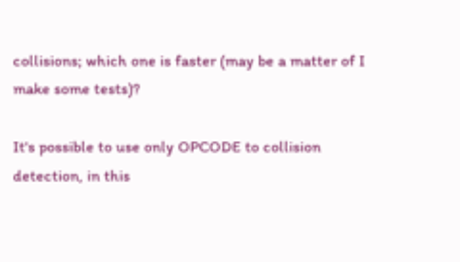collisions; which one is faster (may be a matter of I
make some tests)?

It's possible to use only OPCODE to collision
detection, in this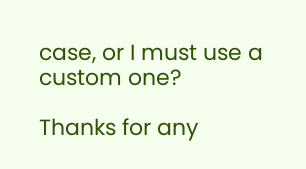case, or I must use a custom one?

Thanks for any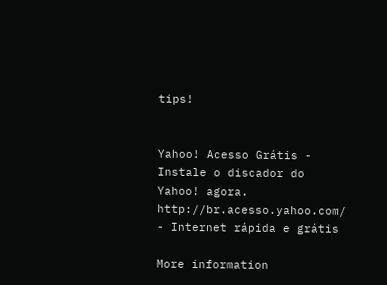tips!


Yahoo! Acesso Grátis - Instale o discador do Yahoo! agora. http://br.acesso.yahoo.com/ - Internet rápida e grátis

More information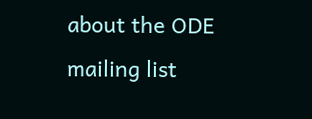about the ODE mailing list